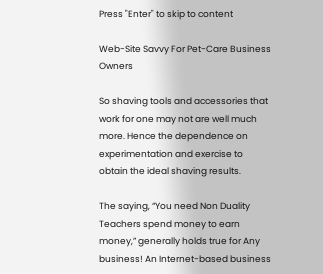Press "Enter" to skip to content

Web-Site Savvy For Pet-Care Business Owners

So shaving tools and accessories that work for one may not are well much more. Hence the dependence on experimentation and exercise to obtain the ideal shaving results.

The saying, “You need Non Duality Teachers spend money to earn money,” generally holds true for Any business! An Internet-based business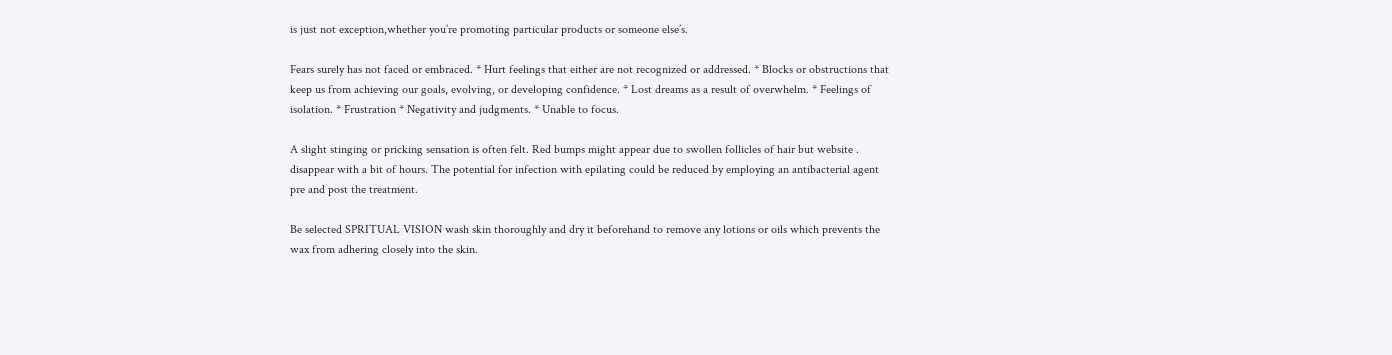is just not exception,whether you’re promoting particular products or someone else’s.

Fears surely has not faced or embraced. * Hurt feelings that either are not recognized or addressed. * Blocks or obstructions that keep us from achieving our goals, evolving, or developing confidence. * Lost dreams as a result of overwhelm. * Feelings of isolation. * Frustration * Negativity and judgments. * Unable to focus.

A slight stinging or pricking sensation is often felt. Red bumps might appear due to swollen follicles of hair but website . disappear with a bit of hours. The potential for infection with epilating could be reduced by employing an antibacterial agent pre and post the treatment.

Be selected SPRITUAL VISION wash skin thoroughly and dry it beforehand to remove any lotions or oils which prevents the wax from adhering closely into the skin.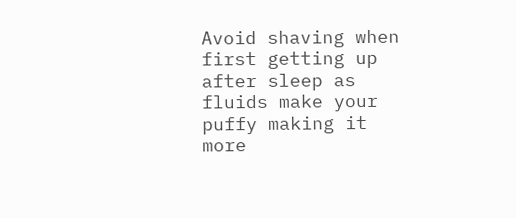Avoid shaving when first getting up after sleep as fluids make your puffy making it more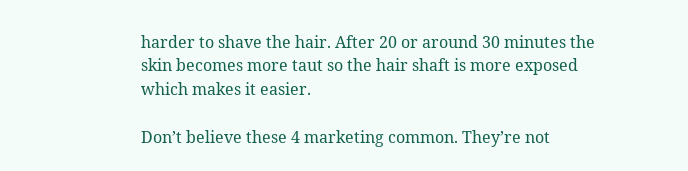harder to shave the hair. After 20 or around 30 minutes the skin becomes more taut so the hair shaft is more exposed which makes it easier.

Don’t believe these 4 marketing common. They’re not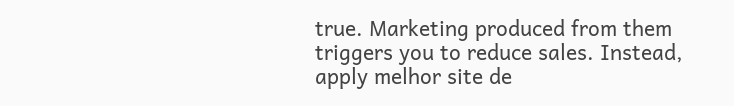true. Marketing produced from them triggers you to reduce sales. Instead, apply melhor site de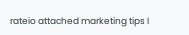rateio attached marketing tips I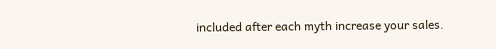included after each myth increase your sales.